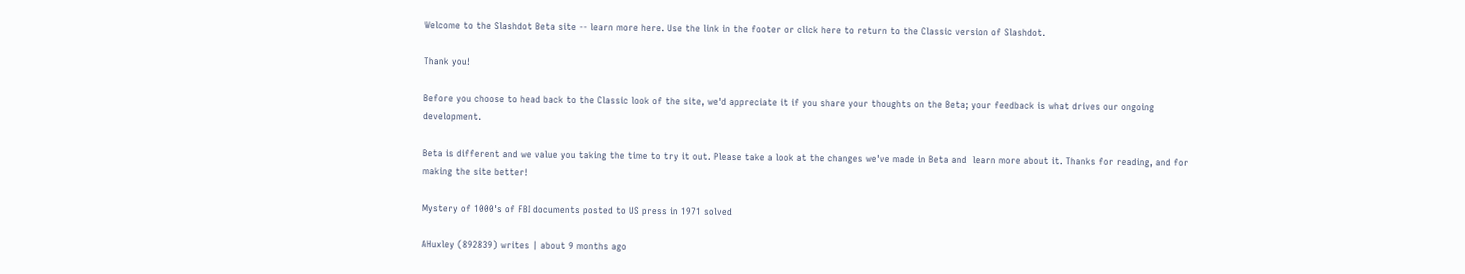Welcome to the Slashdot Beta site -- learn more here. Use the link in the footer or click here to return to the Classic version of Slashdot.

Thank you!

Before you choose to head back to the Classic look of the site, we'd appreciate it if you share your thoughts on the Beta; your feedback is what drives our ongoing development.

Beta is different and we value you taking the time to try it out. Please take a look at the changes we've made in Beta and  learn more about it. Thanks for reading, and for making the site better!

Mystery of 1000's of FBI documents posted to US press in 1971 solved

AHuxley (892839) writes | about 9 months ago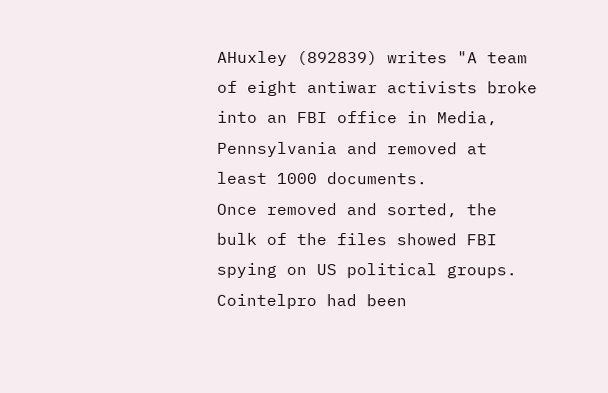AHuxley (892839) writes "A team of eight antiwar activists broke into an FBI office in Media, Pennsylvania and removed at least 1000 documents.
Once removed and sorted, the bulk of the files showed FBI spying on US political groups. Cointelpro had been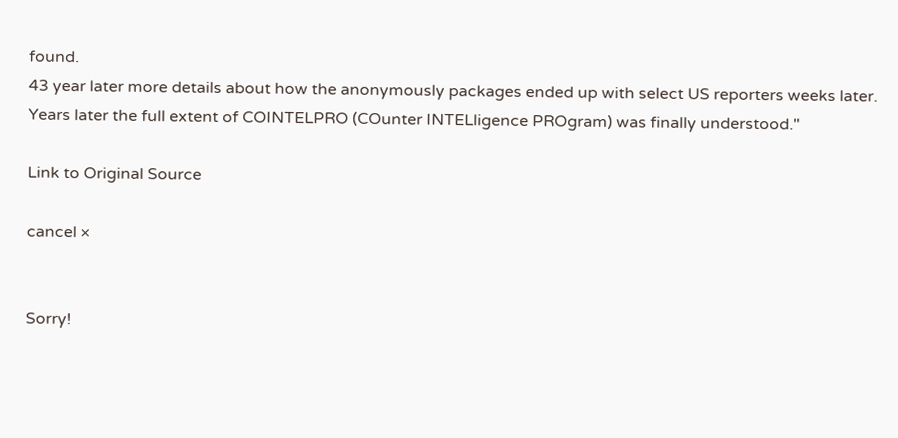found.
43 year later more details about how the anonymously packages ended up with select US reporters weeks later.
Years later the full extent of COINTELPRO (COunter INTELligence PROgram) was finally understood."

Link to Original Source

cancel ×


Sorry!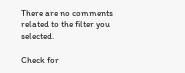There are no comments related to the filter you selected.

Check for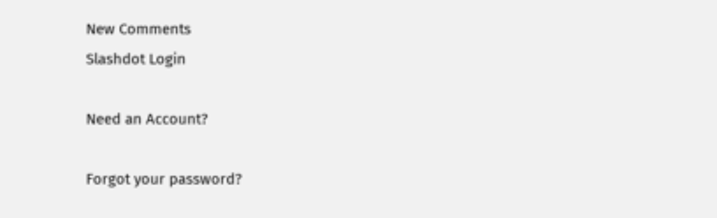New Comments
Slashdot Login

Need an Account?

Forgot your password?